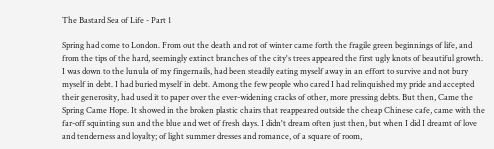The Bastard Sea of Life - Part 1

Spring had come to London. From out the death and rot of winter came forth the fragile green beginnings of life, and from the tips of the hard, seemingly extinct branches of the city's trees appeared the first ugly knots of beautiful growth. I was down to the lunula of my fingernails, had been steadily eating myself away in an effort to survive and not bury myself in debt. I had buried myself in debt. Among the few people who cared I had relinquished my pride and accepted their generosity, had used it to paper over the ever-widening cracks of other, more pressing debts. But then, Came the Spring Came Hope. It showed in the broken plastic chairs that reappeared outside the cheap Chinese cafe, came with the far-off squinting sun and the blue and wet of fresh days. I didn't dream often just then, but when I did I dreamt of love and tenderness and loyalty; of light summer dresses and romance, of a square of room,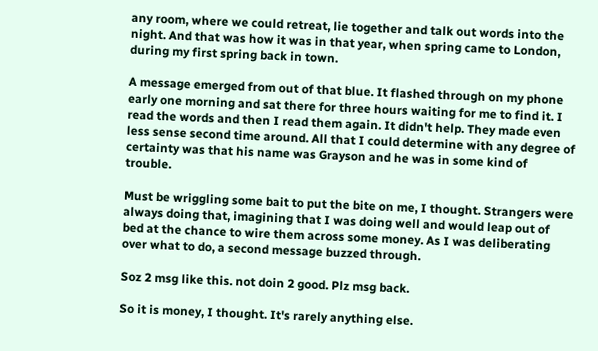any room, where we could retreat, lie together and talk out words into the night. And that was how it was in that year, when spring came to London, during my first spring back in town.

A message emerged from out of that blue. It flashed through on my phone early one morning and sat there for three hours waiting for me to find it. I read the words and then I read them again. It didn't help. They made even less sense second time around. All that I could determine with any degree of certainty was that his name was Grayson and he was in some kind of trouble.

Must be wriggling some bait to put the bite on me, I thought. Strangers were always doing that, imagining that I was doing well and would leap out of bed at the chance to wire them across some money. As I was deliberating over what to do, a second message buzzed through.

Soz 2 msg like this. not doin 2 good. Plz msg back.

So it is money, I thought. It's rarely anything else.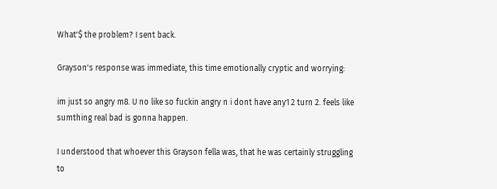What'$ the problem? I sent back.

Grayson's response was immediate, this time emotionally cryptic and worrying:

im just so angry m8. U no like so fuckin angry n i dont have any1 2 turn 2. feels like sumthing real bad is gonna happen.

I understood that whoever this Grayson fella was, that he was certainly struggling to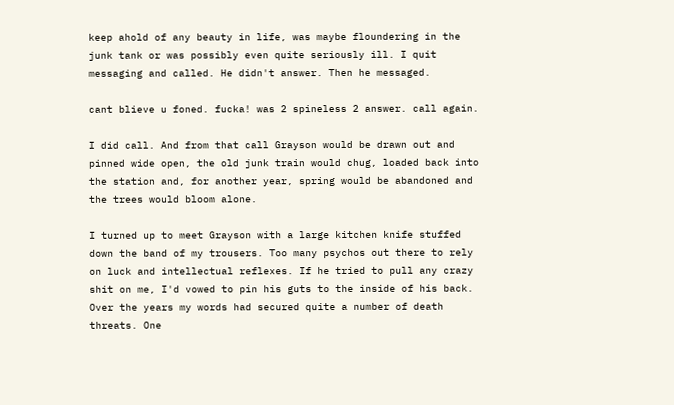keep ahold of any beauty in life, was maybe floundering in the junk tank or was possibly even quite seriously ill. I quit messaging and called. He didn't answer. Then he messaged.

cant blieve u foned. fucka! was 2 spineless 2 answer. call again.

I did call. And from that call Grayson would be drawn out and pinned wide open, the old junk train would chug, loaded back into the station and, for another year, spring would be abandoned and the trees would bloom alone.

I turned up to meet Grayson with a large kitchen knife stuffed down the band of my trousers. Too many psychos out there to rely on luck and intellectual reflexes. If he tried to pull any crazy shit on me, I'd vowed to pin his guts to the inside of his back. Over the years my words had secured quite a number of death threats. One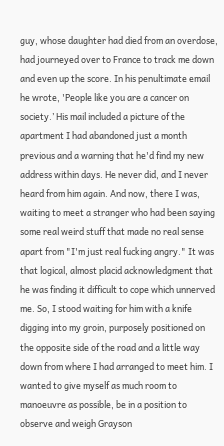guy, whose daughter had died from an overdose, had journeyed over to France to track me down and even up the score. In his penultimate email he wrote, 'People like you are a cancer on society.’ His mail included a picture of the apartment I had abandoned just a month previous and a warning that he'd find my new address within days. He never did, and I never heard from him again. And now, there I was, waiting to meet a stranger who had been saying some real weird stuff that made no real sense apart from "I'm just real fucking angry." It was that logical, almost placid acknowledgment that he was finding it difficult to cope which unnerved me. So, I stood waiting for him with a knife digging into my groin, purposely positioned on the opposite side of the road and a little way down from where I had arranged to meet him. I wanted to give myself as much room to manoeuvre as possible, be in a position to observe and weigh Grayson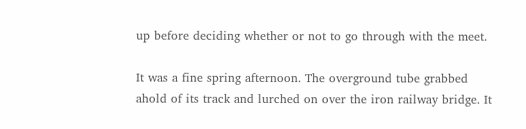up before deciding whether or not to go through with the meet.

It was a fine spring afternoon. The overground tube grabbed ahold of its track and lurched on over the iron railway bridge. It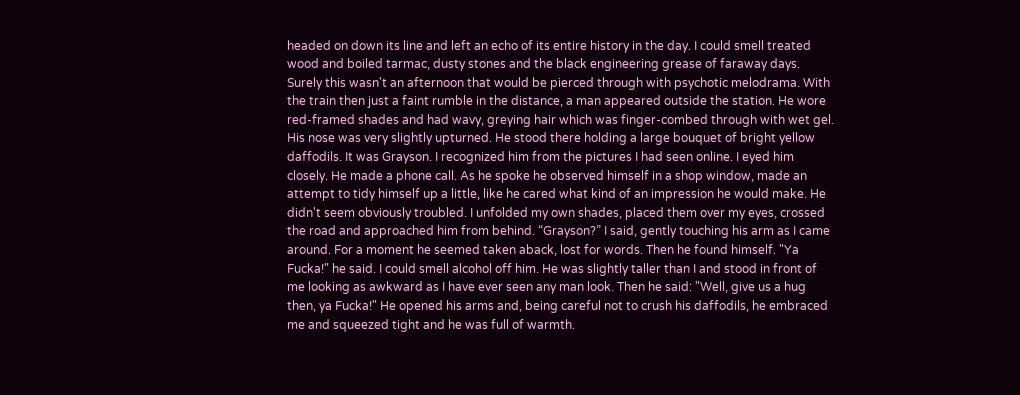headed on down its line and left an echo of its entire history in the day. I could smell treated wood and boiled tarmac, dusty stones and the black engineering grease of faraway days. Surely this wasn't an afternoon that would be pierced through with psychotic melodrama. With the train then just a faint rumble in the distance, a man appeared outside the station. He wore red-framed shades and had wavy, greying hair which was finger-combed through with wet gel. His nose was very slightly upturned. He stood there holding a large bouquet of bright yellow daffodils. It was Grayson. I recognized him from the pictures I had seen online. I eyed him closely. He made a phone call. As he spoke he observed himself in a shop window, made an attempt to tidy himself up a little, like he cared what kind of an impression he would make. He didn't seem obviously troubled. I unfolded my own shades, placed them over my eyes, crossed the road and approached him from behind. “Grayson?” I said, gently touching his arm as I came around. For a moment he seemed taken aback, lost for words. Then he found himself. "Ya Fucka!" he said. I could smell alcohol off him. He was slightly taller than I and stood in front of me looking as awkward as I have ever seen any man look. Then he said: "Well, give us a hug then, ya Fucka!" He opened his arms and, being careful not to crush his daffodils, he embraced me and squeezed tight and he was full of warmth.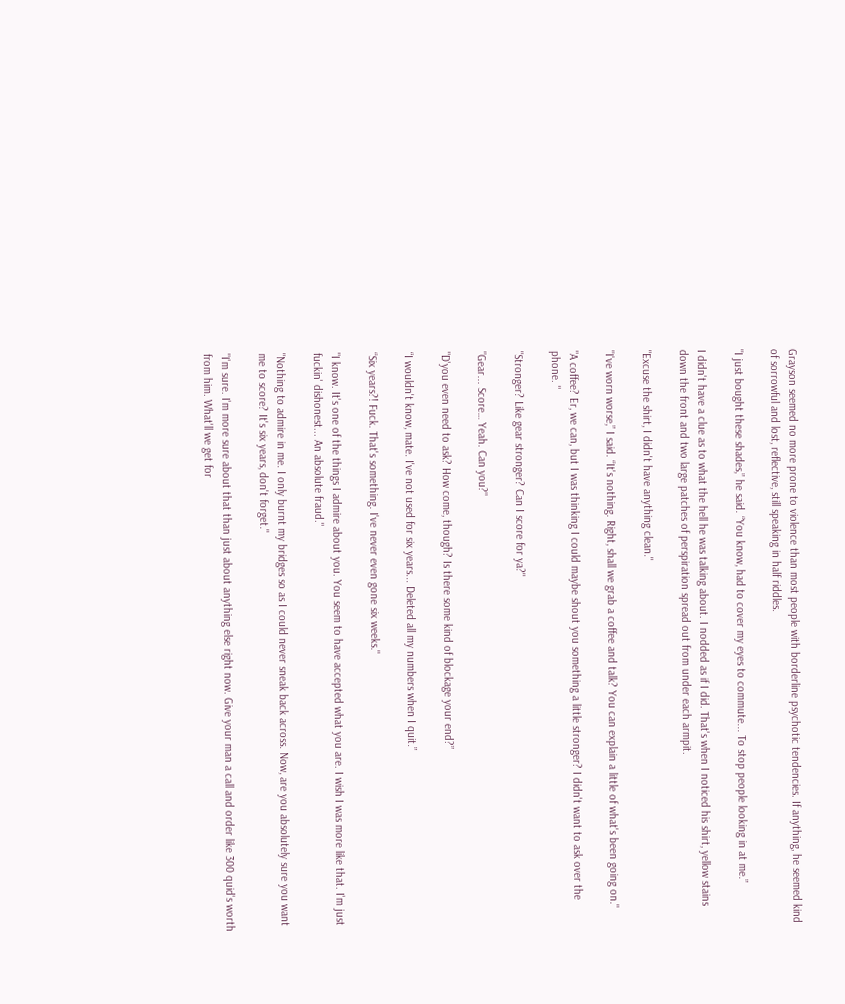Grayson seemed no more prone to violence than most people with borderline psychotic tendencies. If anything, he seemed kind of sorrowful and lost, reflective, still speaking in half riddles.

"I just bought these shades,” he said. “You know, had to cover my eyes to commute... To stop people looking in at me.”

I didn't have a clue as to what the hell he was talking about. I nodded as if I did. That's when I noticed his shirt, yellow stains down the front and two large patches of perspiration spread out from under each armpit.

"Excuse the shirt, I didn't have anything clean."

"I've worn worse,” I said. “It's nothing. Right, shall we grab a coffee and talk? You can explain a little of what's been going on."

"A coffee? Er, we can, but I was thinking I could maybe shout you something a little stronger? I didn't want to ask over the phone. "

"Stronger? Like gear stronger? Can I score for ya?"

"Gear... Score… Yeah. Can you?"

"D'you even need to ask? How come, though? Is there some kind of blockage your end?”

“I wouldn't know, mate. I've not used for six years... Deleted all my numbers when I quit.”

“Six years?! Fuck. That's something. I've never even gone six weeks."

"I know. It's one of the things I admire about you. You seem to have accepted what you are. I wish I was more like that. I'm just fuckin' dishonest... An absolute fraud."

"Nothing to admire in me. I only burnt my bridges so as I could never sneak back across. Now, are you absolutely sure you want me to score? It's six years, don't forget."

"I'm sure. I'm more sure about that than just about anything else right now. Give your man a call and order like 300 quid's worth from him. What'll we get for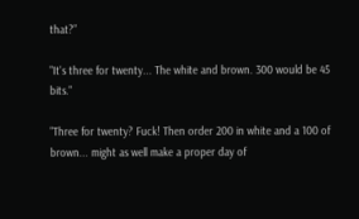that?”

"It's three for twenty... The white and brown. 300 would be 45 bits."

"Three for twenty? Fuck! Then order 200 in white and a 100 of brown... might as well make a proper day of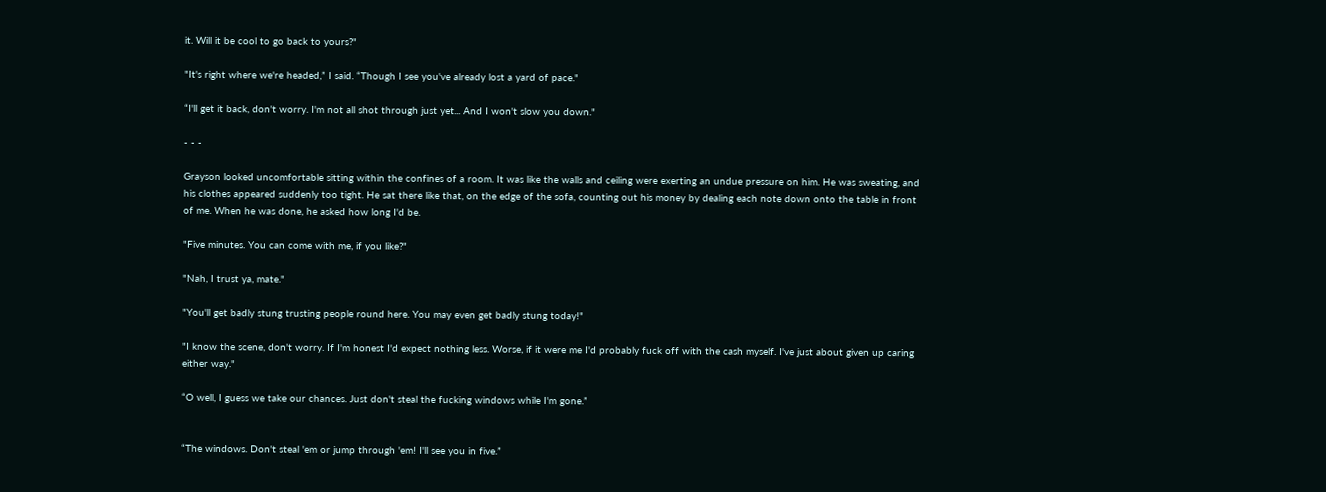it. Will it be cool to go back to yours?"

"It's right where we're headed,” I said. “Though I see you've already lost a yard of pace."

“I'll get it back, don't worry. I'm not all shot through just yet... And I won't slow you down."

- - -

Grayson looked uncomfortable sitting within the confines of a room. It was like the walls and ceiling were exerting an undue pressure on him. He was sweating, and his clothes appeared suddenly too tight. He sat there like that, on the edge of the sofa, counting out his money by dealing each note down onto the table in front of me. When he was done, he asked how long I'd be.

"Five minutes. You can come with me, if you like?"

"Nah, I trust ya, mate."

"You'll get badly stung trusting people round here. You may even get badly stung today!"

"I know the scene, don't worry. If I'm honest I'd expect nothing less. Worse, if it were me I'd probably fuck off with the cash myself. I've just about given up caring either way."

“O well, I guess we take our chances. Just don't steal the fucking windows while I'm gone.”


“The windows. Don't steal 'em or jump through 'em! I'll see you in five.”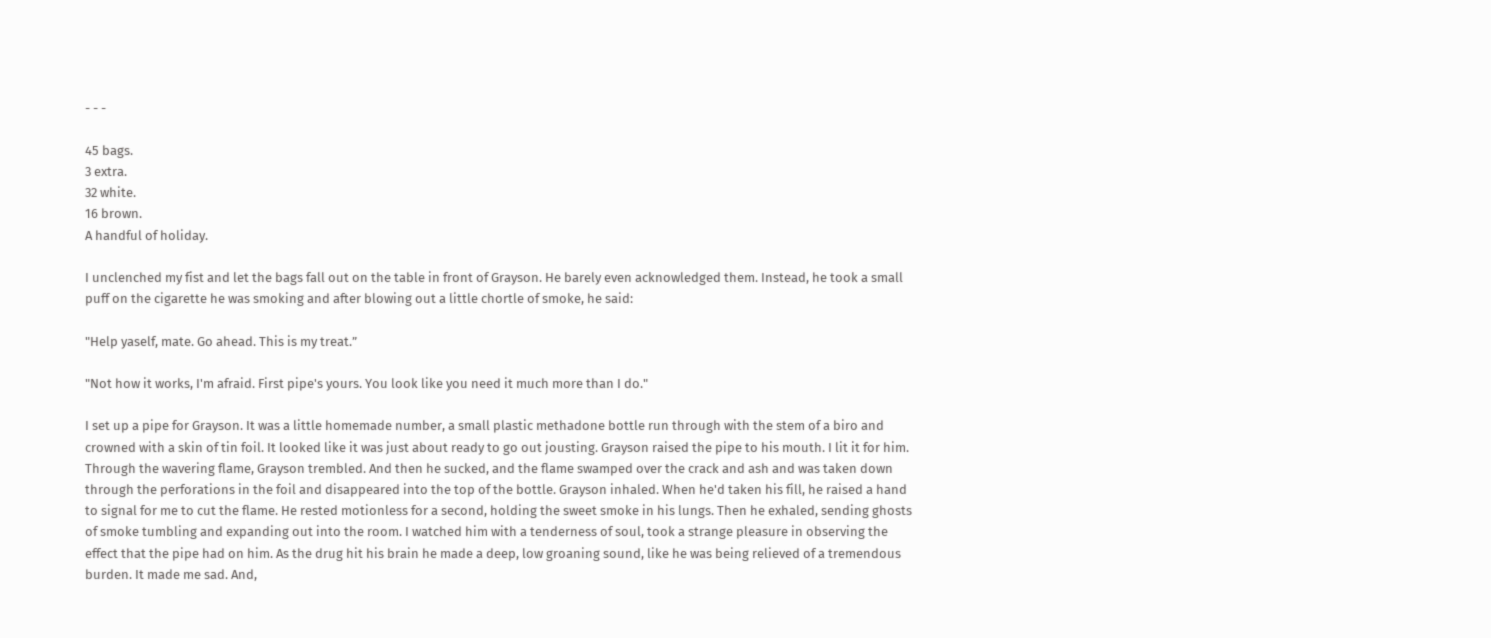- - -

45 bags.
3 extra.
32 white.
16 brown.
A handful of holiday.

I unclenched my fist and let the bags fall out on the table in front of Grayson. He barely even acknowledged them. Instead, he took a small puff on the cigarette he was smoking and after blowing out a little chortle of smoke, he said:

"Help yaself, mate. Go ahead. This is my treat.”

"Not how it works, I'm afraid. First pipe's yours. You look like you need it much more than I do."

I set up a pipe for Grayson. It was a little homemade number, a small plastic methadone bottle run through with the stem of a biro and crowned with a skin of tin foil. It looked like it was just about ready to go out jousting. Grayson raised the pipe to his mouth. I lit it for him. Through the wavering flame, Grayson trembled. And then he sucked, and the flame swamped over the crack and ash and was taken down through the perforations in the foil and disappeared into the top of the bottle. Grayson inhaled. When he'd taken his fill, he raised a hand to signal for me to cut the flame. He rested motionless for a second, holding the sweet smoke in his lungs. Then he exhaled, sending ghosts of smoke tumbling and expanding out into the room. I watched him with a tenderness of soul, took a strange pleasure in observing the effect that the pipe had on him. As the drug hit his brain he made a deep, low groaning sound, like he was being relieved of a tremendous burden. It made me sad. And,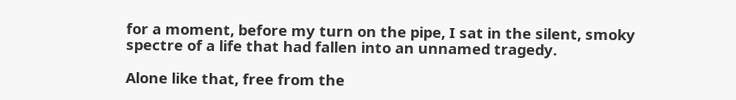for a moment, before my turn on the pipe, I sat in the silent, smoky spectre of a life that had fallen into an unnamed tragedy.

Alone like that, free from the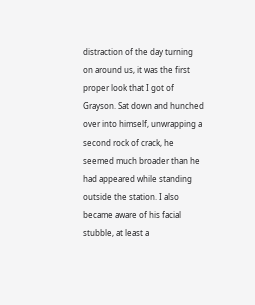distraction of the day turning on around us, it was the first proper look that I got of Grayson. Sat down and hunched over into himself, unwrapping a second rock of crack, he seemed much broader than he had appeared while standing outside the station. I also became aware of his facial stubble, at least a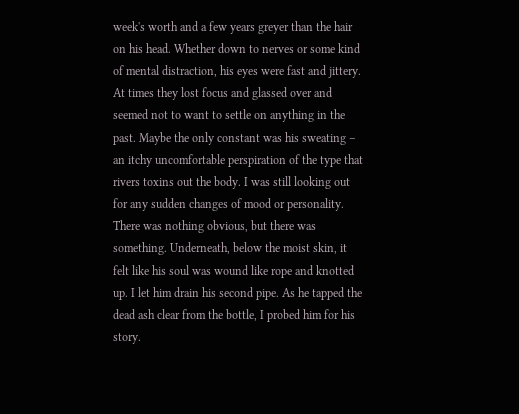week's worth and a few years greyer than the hair on his head. Whether down to nerves or some kind of mental distraction, his eyes were fast and jittery. At times they lost focus and glassed over and seemed not to want to settle on anything in the past. Maybe the only constant was his sweating – an itchy uncomfortable perspiration of the type that rivers toxins out the body. I was still looking out for any sudden changes of mood or personality. There was nothing obvious, but there was something. Underneath, below the moist skin, it felt like his soul was wound like rope and knotted up. I let him drain his second pipe. As he tapped the dead ash clear from the bottle, I probed him for his story.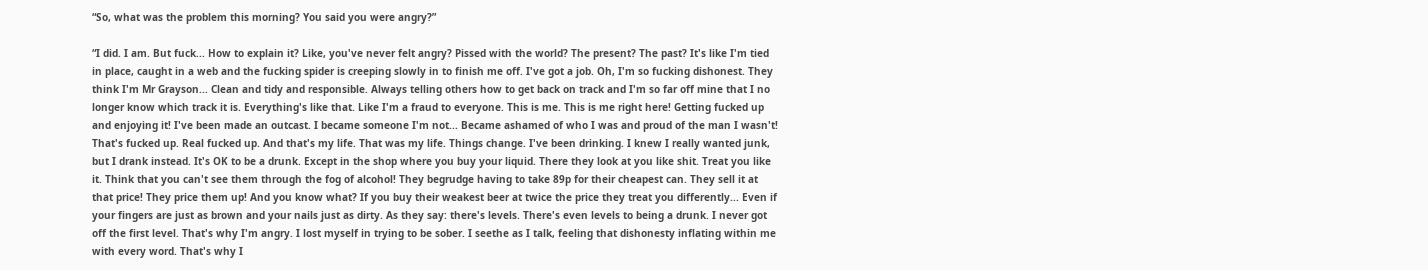“So, what was the problem this morning? You said you were angry?”

“I did. I am. But fuck... How to explain it? Like, you've never felt angry? Pissed with the world? The present? The past? It's like I'm tied in place, caught in a web and the fucking spider is creeping slowly in to finish me off. I've got a job. Oh, I'm so fucking dishonest. They think I'm Mr Grayson... Clean and tidy and responsible. Always telling others how to get back on track and I'm so far off mine that I no longer know which track it is. Everything's like that. Like I'm a fraud to everyone. This is me. This is me right here! Getting fucked up and enjoying it! I've been made an outcast. I became someone I'm not... Became ashamed of who I was and proud of the man I wasn't! That's fucked up. Real fucked up. And that's my life. That was my life. Things change. I've been drinking. I knew I really wanted junk, but I drank instead. It's OK to be a drunk. Except in the shop where you buy your liquid. There they look at you like shit. Treat you like it. Think that you can't see them through the fog of alcohol! They begrudge having to take 89p for their cheapest can. They sell it at that price! They price them up! And you know what? If you buy their weakest beer at twice the price they treat you differently... Even if your fingers are just as brown and your nails just as dirty. As they say: there's levels. There's even levels to being a drunk. I never got off the first level. That's why I'm angry. I lost myself in trying to be sober. I seethe as I talk, feeling that dishonesty inflating within me with every word. That's why I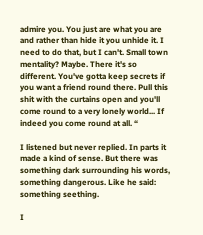admire you. You just are what you are and rather than hide it you unhide it. I need to do that, but I can't. Small town mentality? Maybe. There it's so different. You've gotta keep secrets if you want a friend round there. Pull this shit with the curtains open and you'll come round to a very lonely world... If indeed you come round at all. “

I listened but never replied. In parts it made a kind of sense. But there was something dark surrounding his words, something dangerous. Like he said: something seething.

I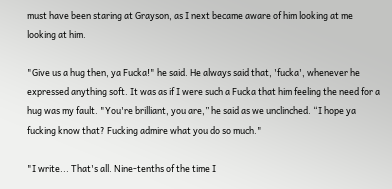must have been staring at Grayson, as I next became aware of him looking at me looking at him.

"Give us a hug then, ya Fucka!" he said. He always said that, 'fucka', whenever he expressed anything soft. It was as if I were such a Fucka that him feeling the need for a hug was my fault. "You're brilliant, you are,” he said as we unclinched. “I hope ya fucking know that? Fucking admire what you do so much."

"I write... That's all. Nine-tenths of the time I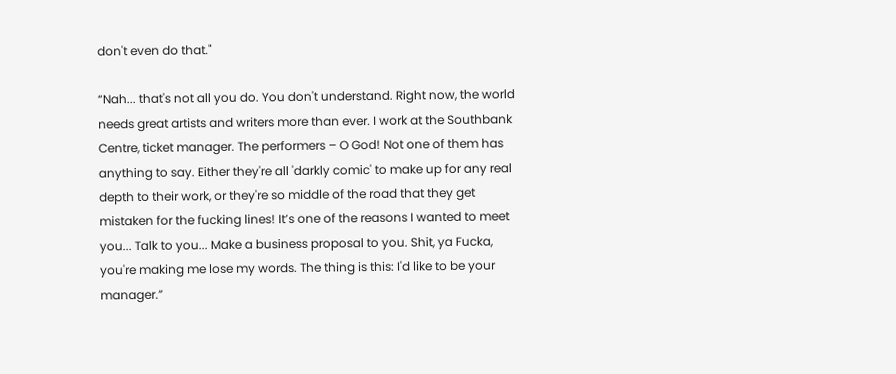don't even do that."

“Nah... that's not all you do. You don't understand. Right now, the world needs great artists and writers more than ever. I work at the Southbank Centre, ticket manager. The performers – O God! Not one of them has anything to say. Either they're all 'darkly comic' to make up for any real depth to their work, or they're so middle of the road that they get mistaken for the fucking lines! It’s one of the reasons I wanted to meet you... Talk to you... Make a business proposal to you. Shit, ya Fucka, you're making me lose my words. The thing is this: I'd like to be your manager.”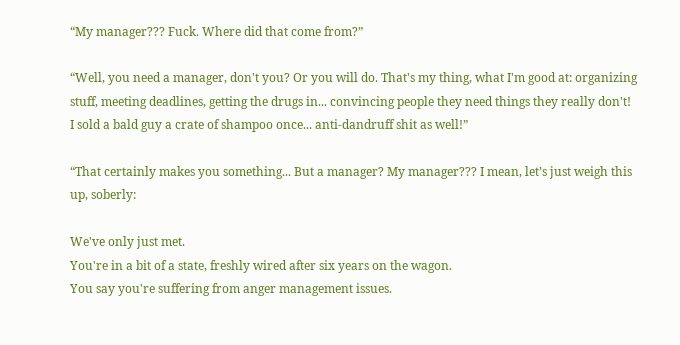“My manager??? Fuck. Where did that come from?”

“Well, you need a manager, don't you? Or you will do. That's my thing, what I'm good at: organizing stuff, meeting deadlines, getting the drugs in... convincing people they need things they really don't! I sold a bald guy a crate of shampoo once... anti-dandruff shit as well!”

“That certainly makes you something... But a manager? My manager??? I mean, let’s just weigh this up, soberly:

We've only just met.
You're in a bit of a state, freshly wired after six years on the wagon.
You say you're suffering from anger management issues.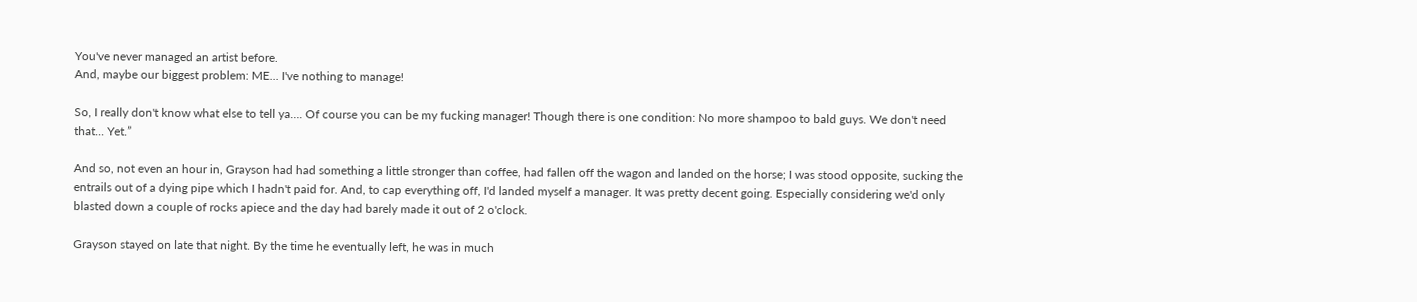You've never managed an artist before.
And, maybe our biggest problem: ME... I've nothing to manage!

So, I really don't know what else to tell ya…. Of course you can be my fucking manager! Though there is one condition: No more shampoo to bald guys. We don't need that... Yet.”

And so, not even an hour in, Grayson had had something a little stronger than coffee, had fallen off the wagon and landed on the horse; I was stood opposite, sucking the entrails out of a dying pipe which I hadn't paid for. And, to cap everything off, I'd landed myself a manager. It was pretty decent going. Especially considering we'd only blasted down a couple of rocks apiece and the day had barely made it out of 2 o'clock.

Grayson stayed on late that night. By the time he eventually left, he was in much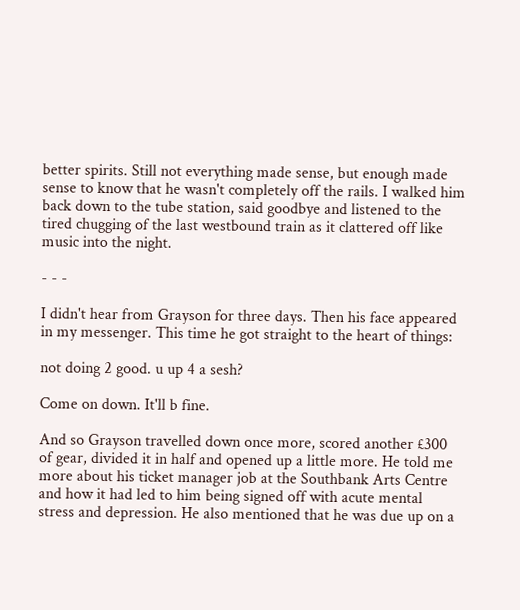better spirits. Still not everything made sense, but enough made sense to know that he wasn't completely off the rails. I walked him back down to the tube station, said goodbye and listened to the tired chugging of the last westbound train as it clattered off like music into the night.

- - -

I didn't hear from Grayson for three days. Then his face appeared in my messenger. This time he got straight to the heart of things:

not doing 2 good. u up 4 a sesh?

Come on down. It'll b fine.

And so Grayson travelled down once more, scored another £300 of gear, divided it in half and opened up a little more. He told me more about his ticket manager job at the Southbank Arts Centre and how it had led to him being signed off with acute mental stress and depression. He also mentioned that he was due up on a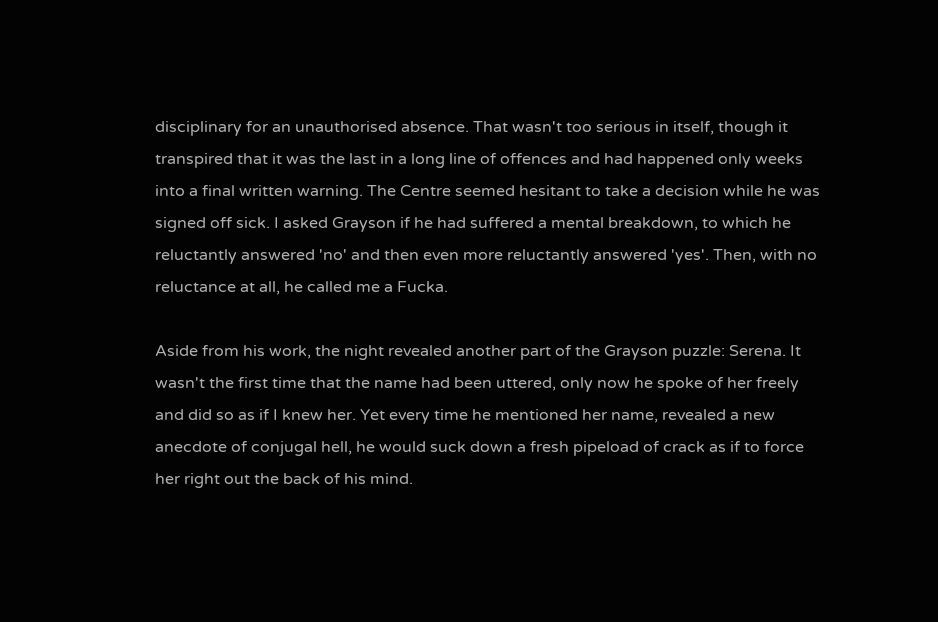disciplinary for an unauthorised absence. That wasn't too serious in itself, though it transpired that it was the last in a long line of offences and had happened only weeks into a final written warning. The Centre seemed hesitant to take a decision while he was signed off sick. I asked Grayson if he had suffered a mental breakdown, to which he reluctantly answered 'no' and then even more reluctantly answered 'yes'. Then, with no reluctance at all, he called me a Fucka.

Aside from his work, the night revealed another part of the Grayson puzzle: Serena. It wasn't the first time that the name had been uttered, only now he spoke of her freely and did so as if I knew her. Yet every time he mentioned her name, revealed a new anecdote of conjugal hell, he would suck down a fresh pipeload of crack as if to force her right out the back of his mind.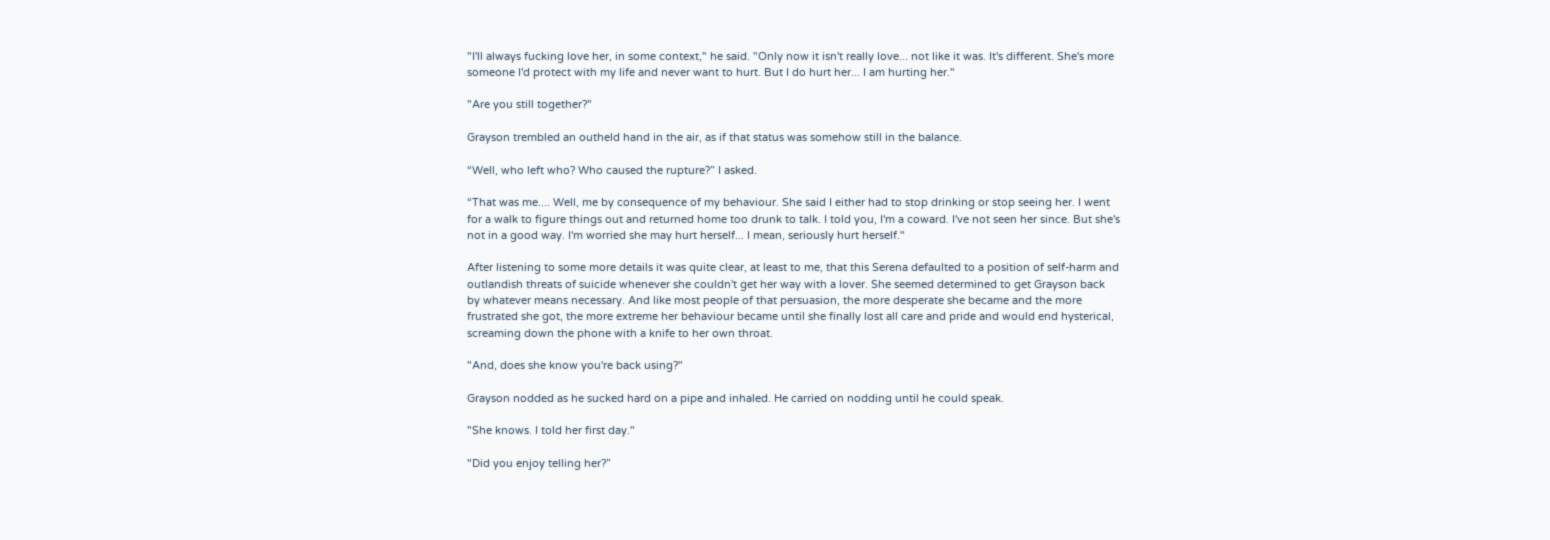"I'll always fucking love her, in some context," he said. "Only now it isn't really love... not like it was. It's different. She's more someone I'd protect with my life and never want to hurt. But I do hurt her... I am hurting her."

"Are you still together?"

Grayson trembled an outheld hand in the air, as if that status was somehow still in the balance.

“Well, who left who? Who caused the rupture?” I asked.

“That was me.... Well, me by consequence of my behaviour. She said I either had to stop drinking or stop seeing her. I went for a walk to figure things out and returned home too drunk to talk. I told you, I'm a coward. I've not seen her since. But she's not in a good way. I'm worried she may hurt herself... I mean, seriously hurt herself."

After listening to some more details it was quite clear, at least to me, that this Serena defaulted to a position of self-harm and outlandish threats of suicide whenever she couldn't get her way with a lover. She seemed determined to get Grayson back by whatever means necessary. And like most people of that persuasion, the more desperate she became and the more frustrated she got, the more extreme her behaviour became until she finally lost all care and pride and would end hysterical, screaming down the phone with a knife to her own throat.

"And, does she know you're back using?"

Grayson nodded as he sucked hard on a pipe and inhaled. He carried on nodding until he could speak.

"She knows. I told her first day."

"Did you enjoy telling her?”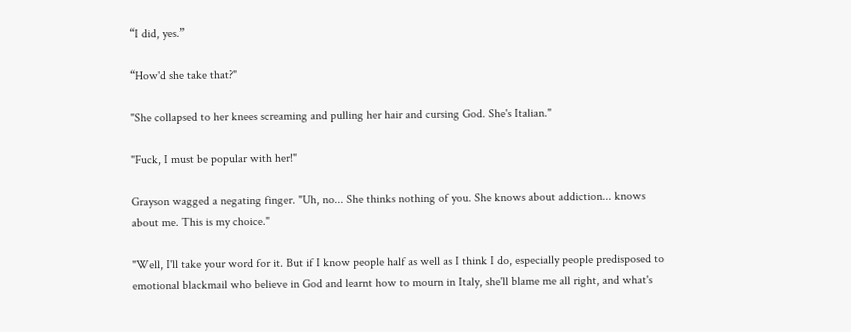“I did, yes.”

“How'd she take that?"

"She collapsed to her knees screaming and pulling her hair and cursing God. She's Italian."

"Fuck, I must be popular with her!"

Grayson wagged a negating finger. "Uh, no... She thinks nothing of you. She knows about addiction... knows about me. This is my choice."

"Well, I'll take your word for it. But if I know people half as well as I think I do, especially people predisposed to emotional blackmail who believe in God and learnt how to mourn in Italy, she'll blame me all right, and what's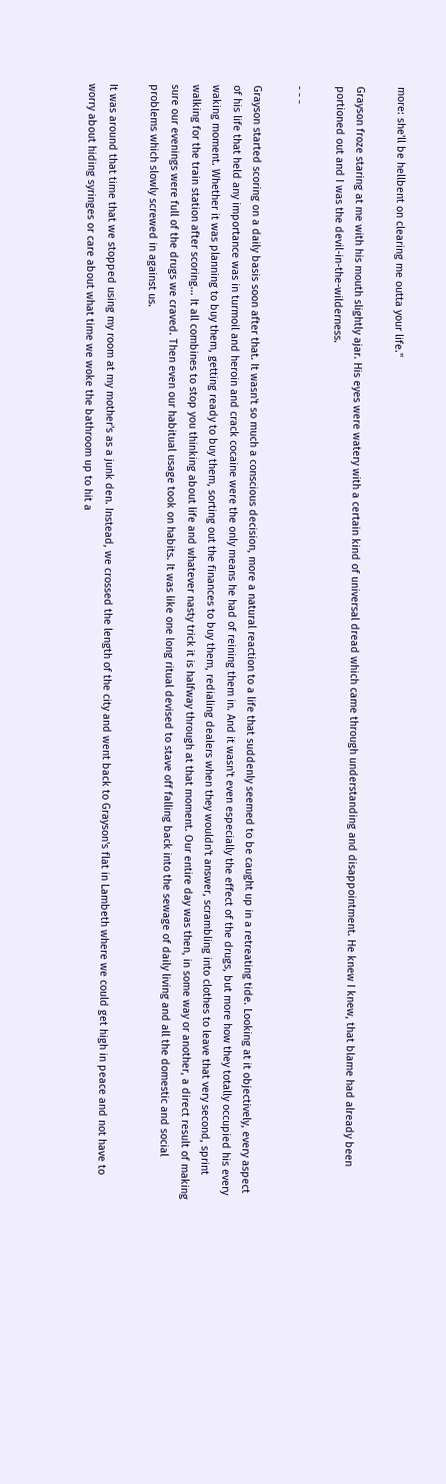more: she'll be hellbent on clearing me outta your life."

Grayson froze staring at me with his mouth slightly ajar. His eyes were watery with a certain kind of universal dread which came through understanding and disappointment. He knew I knew, that blame had already been portioned out and I was the devil-in-the-wilderness.

- - -

Grayson started scoring on a daily basis soon after that. It wasn't so much a conscious decision, more a natural reaction to a life that suddenly seemed to be caught up in a retreating tide. Looking at it objectively, every aspect of his life that held any importance was in turmoil and heroin and crack cocaine were the only means he had of reining them in. And it wasn't even especially the effect of the drugs, but more how they totally occupied his every waking moment. Whether it was planning to buy them, getting ready to buy them, sorting out the finances to buy them, redialing dealers when they wouldn't answer, scrambling into clothes to leave that very second, sprint walking for the train station after scoring... It all combines to stop you thinking about life and whatever nasty trick it is halfway through at that moment. Our entire day was then, in some way or another, a direct result of making sure our evenings were full of the drugs we craved. Then even our habitual usage took on habits. It was like one long ritual devised to stave off falling back into the sewage of daily living and all the domestic and social problems which slowly screwed in against us.

It was around that time that we stopped using my room at my mother's as a junk den. Instead, we crossed the length of the city and went back to Grayson's flat in Lambeth where we could get high in peace and not have to worry about hiding syringes or care about what time we woke the bathroom up to hit a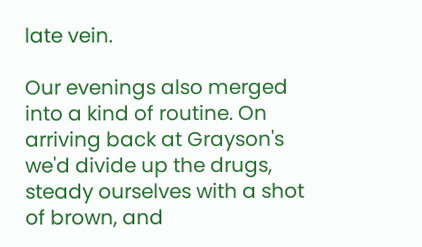late vein.

Our evenings also merged into a kind of routine. On arriving back at Grayson's we'd divide up the drugs, steady ourselves with a shot of brown, and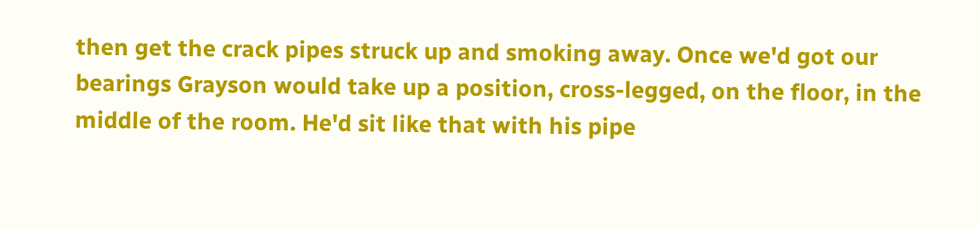then get the crack pipes struck up and smoking away. Once we'd got our bearings Grayson would take up a position, cross-legged, on the floor, in the middle of the room. He'd sit like that with his pipe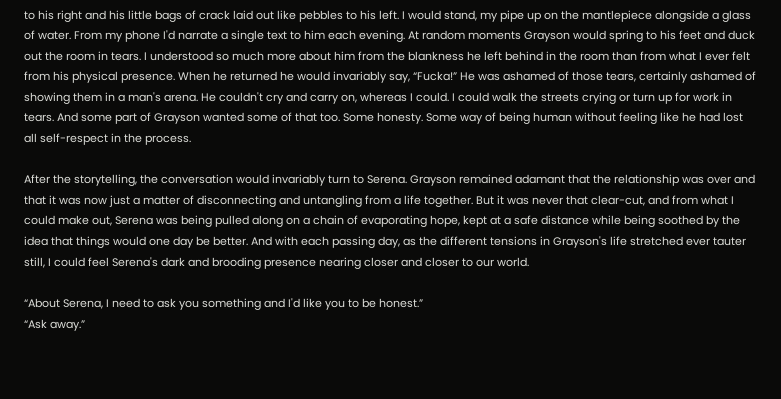to his right and his little bags of crack laid out like pebbles to his left. I would stand, my pipe up on the mantlepiece alongside a glass of water. From my phone I'd narrate a single text to him each evening. At random moments Grayson would spring to his feet and duck out the room in tears. I understood so much more about him from the blankness he left behind in the room than from what I ever felt from his physical presence. When he returned he would invariably say, “Fucka!” He was ashamed of those tears, certainly ashamed of showing them in a man's arena. He couldn't cry and carry on, whereas I could. I could walk the streets crying or turn up for work in tears. And some part of Grayson wanted some of that too. Some honesty. Some way of being human without feeling like he had lost all self-respect in the process.

After the storytelling, the conversation would invariably turn to Serena. Grayson remained adamant that the relationship was over and that it was now just a matter of disconnecting and untangling from a life together. But it was never that clear-cut, and from what I could make out, Serena was being pulled along on a chain of evaporating hope, kept at a safe distance while being soothed by the idea that things would one day be better. And with each passing day, as the different tensions in Grayson's life stretched ever tauter still, I could feel Serena's dark and brooding presence nearing closer and closer to our world.

“About Serena, I need to ask you something and I'd like you to be honest.”
“Ask away.”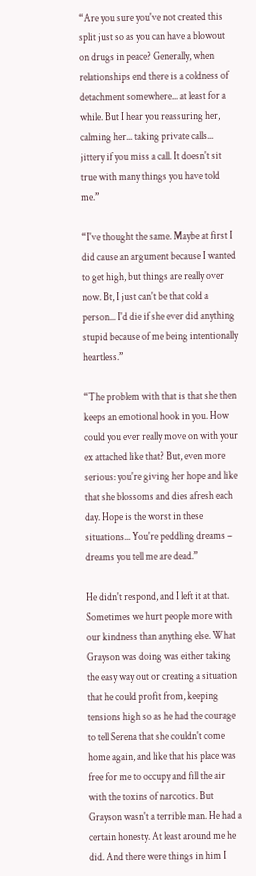“Are you sure you've not created this split just so as you can have a blowout on drugs in peace? Generally, when relationships end there is a coldness of detachment somewhere... at least for a while. But I hear you reassuring her, calming her... taking private calls... jittery if you miss a call. It doesn't sit true with many things you have told me.”

“I've thought the same. Maybe at first I did cause an argument because I wanted to get high, but things are really over now. Bt, I just can't be that cold a person... I'd die if she ever did anything stupid because of me being intentionally heartless.”

“The problem with that is that she then keeps an emotional hook in you. How could you ever really move on with your ex attached like that? But, even more serious: you're giving her hope and like that she blossoms and dies afresh each day. Hope is the worst in these situations... You're peddling dreams – dreams you tell me are dead.”

He didn't respond, and I left it at that. Sometimes we hurt people more with our kindness than anything else. What Grayson was doing was either taking the easy way out or creating a situation that he could profit from, keeping tensions high so as he had the courage to tell Serena that she couldn't come home again, and like that his place was free for me to occupy and fill the air with the toxins of narcotics. But Grayson wasn't a terrible man. He had a certain honesty. At least around me he did. And there were things in him I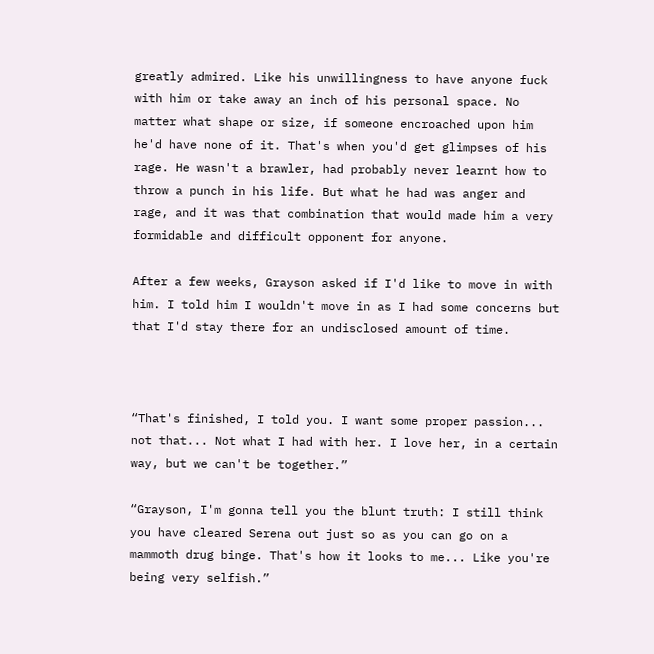greatly admired. Like his unwillingness to have anyone fuck with him or take away an inch of his personal space. No matter what shape or size, if someone encroached upon him he'd have none of it. That's when you'd get glimpses of his rage. He wasn't a brawler, had probably never learnt how to throw a punch in his life. But what he had was anger and rage, and it was that combination that would made him a very formidable and difficult opponent for anyone.

After a few weeks, Grayson asked if I'd like to move in with him. I told him I wouldn't move in as I had some concerns but that I'd stay there for an undisclosed amount of time.



“That's finished, I told you. I want some proper passion... not that... Not what I had with her. I love her, in a certain way, but we can't be together.”

“Grayson, I'm gonna tell you the blunt truth: I still think you have cleared Serena out just so as you can go on a mammoth drug binge. That's how it looks to me... Like you're being very selfish.”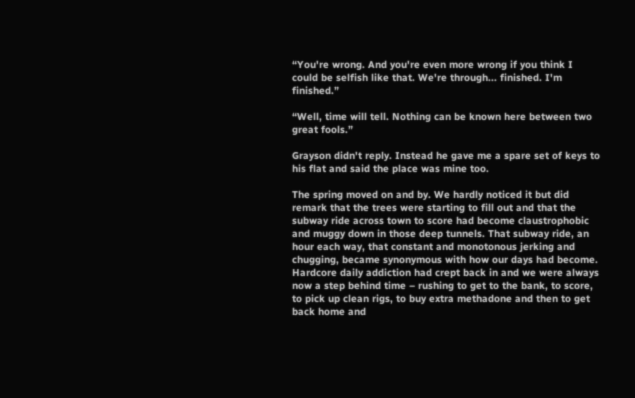“You're wrong. And you're even more wrong if you think I could be selfish like that. We're through... finished. I'm finished.”

“Well, time will tell. Nothing can be known here between two great fools.”

Grayson didn't reply. Instead he gave me a spare set of keys to his flat and said the place was mine too.

The spring moved on and by. We hardly noticed it but did remark that the trees were starting to fill out and that the subway ride across town to score had become claustrophobic and muggy down in those deep tunnels. That subway ride, an hour each way, that constant and monotonous jerking and chugging, became synonymous with how our days had become. Hardcore daily addiction had crept back in and we were always now a step behind time – rushing to get to the bank, to score, to pick up clean rigs, to buy extra methadone and then to get back home and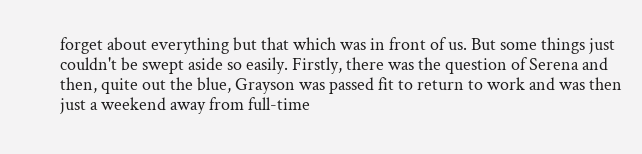forget about everything but that which was in front of us. But some things just couldn't be swept aside so easily. Firstly, there was the question of Serena and then, quite out the blue, Grayson was passed fit to return to work and was then just a weekend away from full-time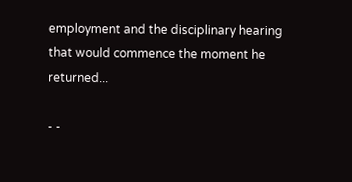employment and the disciplinary hearing that would commence the moment he returned...

- -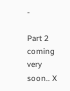-

Part 2 coming very soon.. X